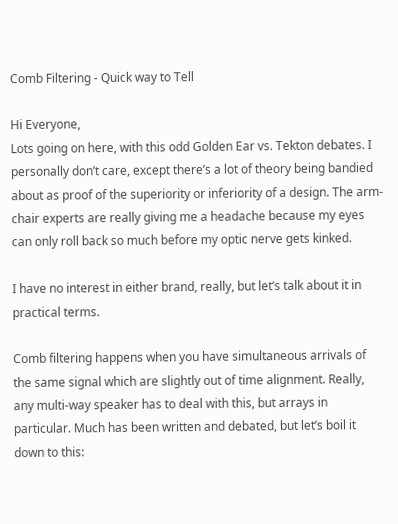Comb Filtering - Quick way to Tell

Hi Everyone,
Lots going on here, with this odd Golden Ear vs. Tekton debates. I personally don’t care, except there’s a lot of theory being bandied about as proof of the superiority or inferiority of a design. The arm-chair experts are really giving me a headache because my eyes can only roll back so much before my optic nerve gets kinked.

I have no interest in either brand, really, but let’s talk about it in practical terms.

Comb filtering happens when you have simultaneous arrivals of the same signal which are slightly out of time alignment. Really, any multi-way speaker has to deal with this, but arrays in particular. Much has been written and debated, but let’s boil it down to this: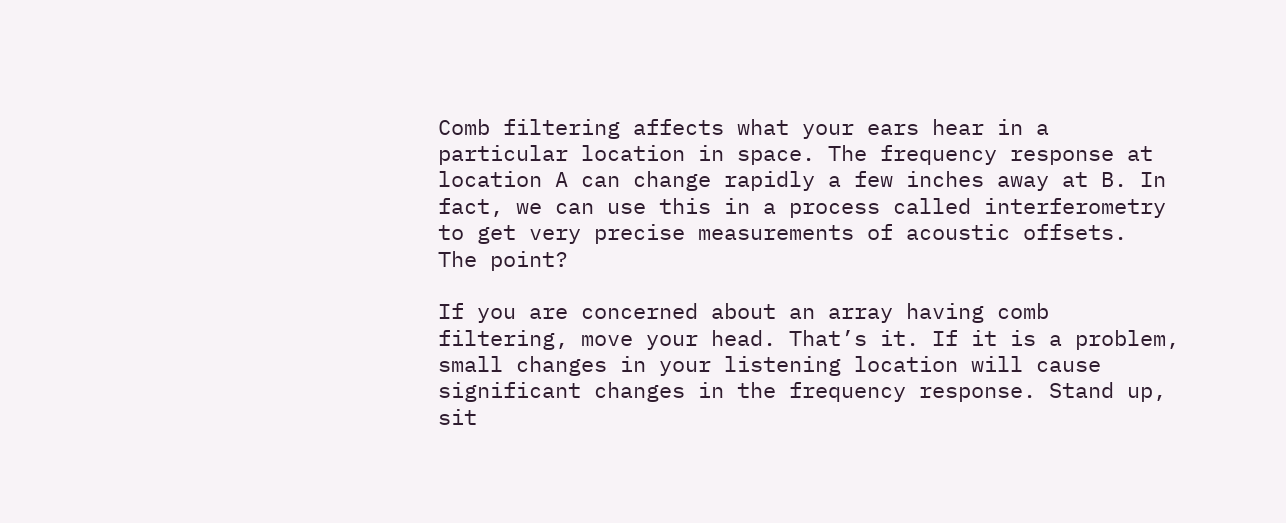Comb filtering affects what your ears hear in a particular location in space. The frequency response at location A can change rapidly a few inches away at B. In fact, we can use this in a process called interferometry to get very precise measurements of acoustic offsets.
The point?

If you are concerned about an array having comb filtering, move your head. That’s it. If it is a problem, small changes in your listening location will cause significant changes in the frequency response. Stand up, sit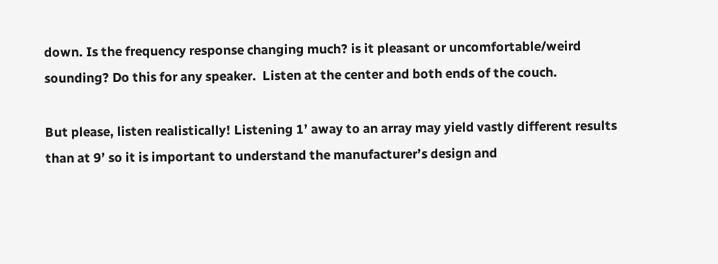down. Is the frequency response changing much? is it pleasant or uncomfortable/weird sounding? Do this for any speaker.  Listen at the center and both ends of the couch.

But please, listen realistically! Listening 1’ away to an array may yield vastly different results than at 9’ so it is important to understand the manufacturer’s design and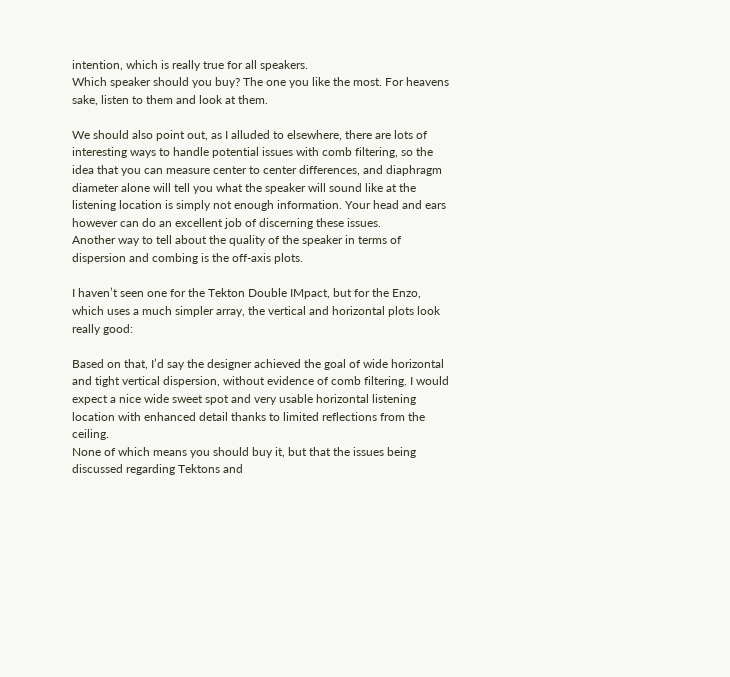intention, which is really true for all speakers.
Which speaker should you buy? The one you like the most. For heavens sake, listen to them and look at them.

We should also point out, as I alluded to elsewhere, there are lots of interesting ways to handle potential issues with comb filtering, so the idea that you can measure center to center differences, and diaphragm diameter alone will tell you what the speaker will sound like at the listening location is simply not enough information. Your head and ears however can do an excellent job of discerning these issues.
Another way to tell about the quality of the speaker in terms of dispersion and combing is the off-axis plots.

I haven’t seen one for the Tekton Double IMpact, but for the Enzo, which uses a much simpler array, the vertical and horizontal plots look really good:

Based on that, I’d say the designer achieved the goal of wide horizontal and tight vertical dispersion, without evidence of comb filtering. I would expect a nice wide sweet spot and very usable horizontal listening location with enhanced detail thanks to limited reflections from the ceiling.
None of which means you should buy it, but that the issues being discussed regarding Tektons and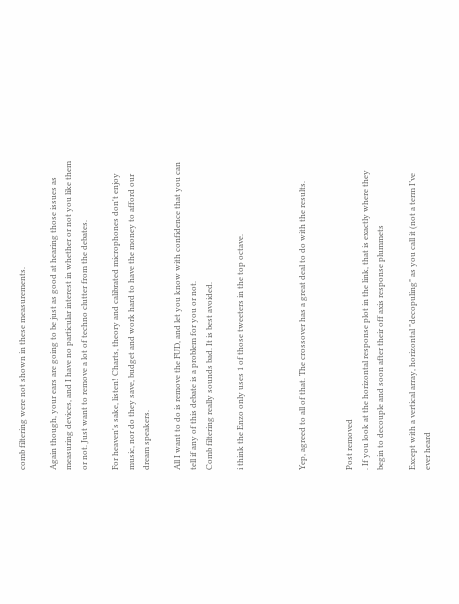comb filtering were not shown in these measurements.

Again though, your ears are going to be just as good at hearing those issues as measuring devices, and I have no particular interest in whether or not you like them or not. Just want to remove a lot of techno clutter from the debates.

For heaven's sake, listen! Charts, theory and calibrated microphones don't enjoy music, nor do they save, budget and work hard to have the money to afford our dream speakers.

All I want to do is remove the FUD, and let you know with confidence that you can tell if any of this debate is a problem for you or not.
Comb filtering really sounds bad. It is best avoided.

i think the Enzo only uses 1 of those tweeters in the top octave.



Yep, agreed to all of that. The crossover has a great deal to do with the results.


Post removed
. If you look at the horizontal response plot in the link, that is exactly where they begin to decouple and soon after their off axis response plummets

Except with a vertical array, horizontal "decopuling" as you call it (not a term I’ve ever heard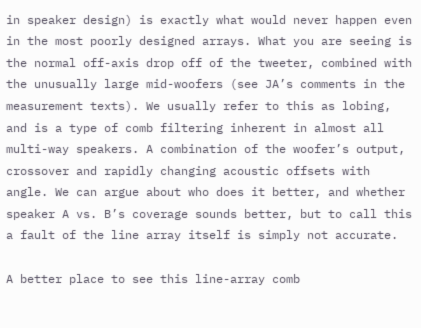in speaker design) is exactly what would never happen even in the most poorly designed arrays. What you are seeing is the normal off-axis drop off of the tweeter, combined with the unusually large mid-woofers (see JA’s comments in the measurement texts). We usually refer to this as lobing, and is a type of comb filtering inherent in almost all multi-way speakers. A combination of the woofer’s output, crossover and rapidly changing acoustic offsets with angle. We can argue about who does it better, and whether speaker A vs. B’s coverage sounds better, but to call this a fault of the line array itself is simply not accurate.

A better place to see this line-array comb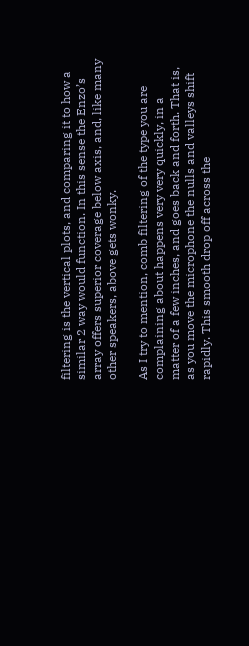filtering is the vertical plots, and comparing it to how a similar 2 way would function. In this sense the Enzo’s array offers superior coverage below axis, and, like many other speakers, above gets wonky.

As I try to mention, comb filtering of the type you are complaining about happens very very quickly, in a matter of a few inches, and goes back and forth. That is, as you move the microphone the nulls and valleys shift rapidly. This smooth drop off across the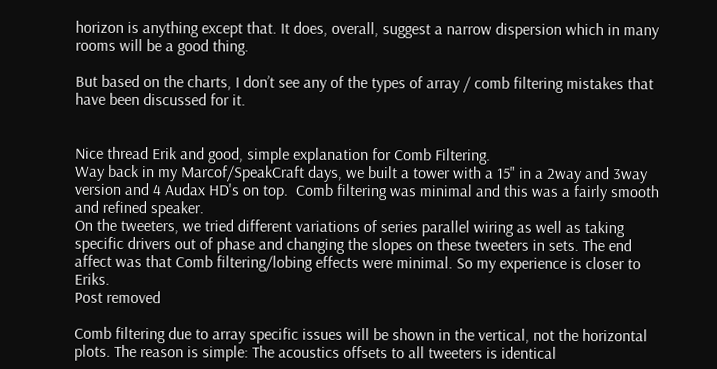horizon is anything except that. It does, overall, suggest a narrow dispersion which in many rooms will be a good thing.

But based on the charts, I don’t see any of the types of array / comb filtering mistakes that have been discussed for it.


Nice thread Erik and good, simple explanation for Comb Filtering.
Way back in my Marcof/SpeakCraft days, we built a tower with a 15" in a 2way and 3way version and 4 Audax HD's on top.  Comb filtering was minimal and this was a fairly smooth and refined speaker.
On the tweeters, we tried different variations of series parallel wiring as well as taking specific drivers out of phase and changing the slopes on these tweeters in sets. The end affect was that Comb filtering/lobing effects were minimal. So my experience is closer to Eriks.
Post removed

Comb filtering due to array specific issues will be shown in the vertical, not the horizontal plots. The reason is simple: The acoustics offsets to all tweeters is identical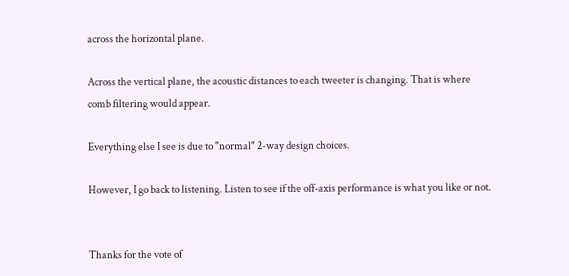across the horizontal plane.

Across the vertical plane, the acoustic distances to each tweeter is changing. That is where comb filtering would appear.

Everything else I see is due to "normal" 2-way design choices.

However, I go back to listening. Listen to see if the off-axis performance is what you like or not.


Thanks for the vote of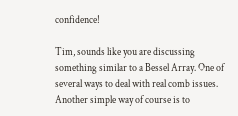confidence!

Tim, sounds like you are discussing something similar to a Bessel Array. One of several ways to deal with real comb issues. Another simple way of course is to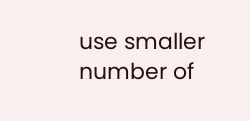use smaller number of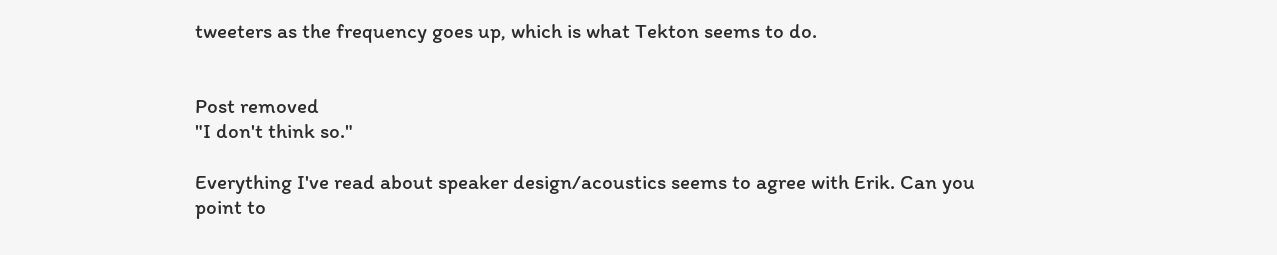tweeters as the frequency goes up, which is what Tekton seems to do.


Post removed
"I don't think so."

Everything I've read about speaker design/acoustics seems to agree with Erik. Can you point to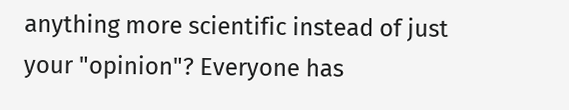anything more scientific instead of just your "opinion"? Everyone has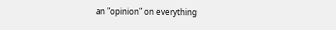an "opinion" on everything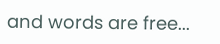and words are free...